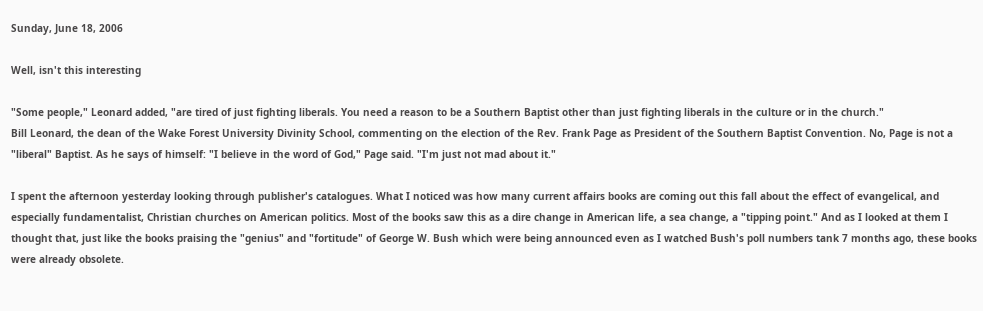Sunday, June 18, 2006

Well, isn't this interesting

"Some people," Leonard added, "are tired of just fighting liberals. You need a reason to be a Southern Baptist other than just fighting liberals in the culture or in the church."
Bill Leonard, the dean of the Wake Forest University Divinity School, commenting on the election of the Rev. Frank Page as President of the Southern Baptist Convention. No, Page is not a "liberal" Baptist. As he says of himself: "I believe in the word of God," Page said. "I'm just not mad about it."

I spent the afternoon yesterday looking through publisher's catalogues. What I noticed was how many current affairs books are coming out this fall about the effect of evangelical, and especially fundamentalist, Christian churches on American politics. Most of the books saw this as a dire change in American life, a sea change, a "tipping point." And as I looked at them I thought that, just like the books praising the "genius" and "fortitude" of George W. Bush which were being announced even as I watched Bush's poll numbers tank 7 months ago, these books were already obsolete.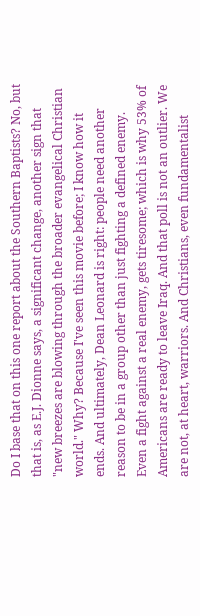Do I base that on this one report about the Southern Baptists? No, but that is, as E.J. Dionne says, a significant change, another sign that "new breezes are blowing through the broader evangelical Christian world." Why? Because I've seen this movie before; I know how it ends. And ultimately, Dean Leonard is right: people need another reason to be in a group other than just fighting a defined enemy. Even a fight against a real enemy, gets tiresome; which is why 53% of Americans are ready to leave Iraq. And that poll is not an outlier. We are not, at heart, warriors. And Christians, even fundamentalist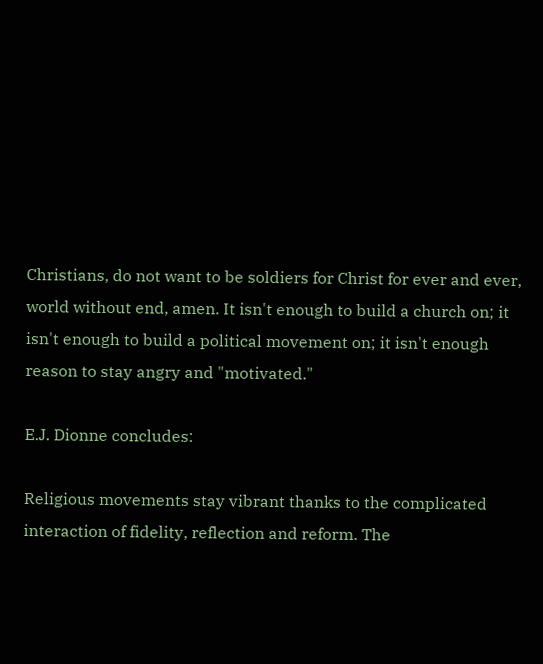Christians, do not want to be soldiers for Christ for ever and ever, world without end, amen. It isn't enough to build a church on; it isn't enough to build a political movement on; it isn't enough reason to stay angry and "motivated."

E.J. Dionne concludes:

Religious movements stay vibrant thanks to the complicated interaction of fidelity, reflection and reform. The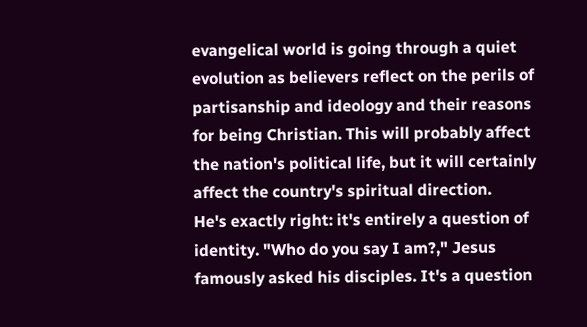evangelical world is going through a quiet evolution as believers reflect on the perils of partisanship and ideology and their reasons for being Christian. This will probably affect the nation's political life, but it will certainly affect the country's spiritual direction.
He's exactly right: it's entirely a question of identity. "Who do you say I am?," Jesus famously asked his disciples. It's a question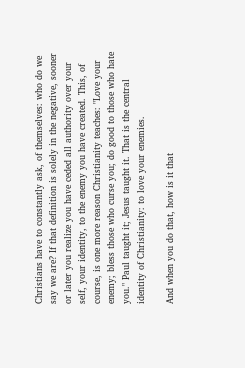Christians have to constantly ask, of themselves: who do we say we are? If that definition is solely in the negative, sooner or later you realize you have ceded all authority over your self, your identity, to the enemy you have created. This, of course, is one more reason Christianity teaches: "Love your enemy; bless those who curse you; do good to those who hate you." Paul taught it; Jesus taught it. That is the central identity of Christianity: to love your enemies.

And when you do that, how is it that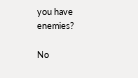you have enemies?

No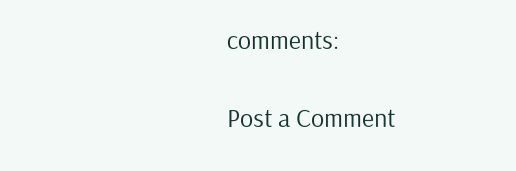comments:

Post a Comment